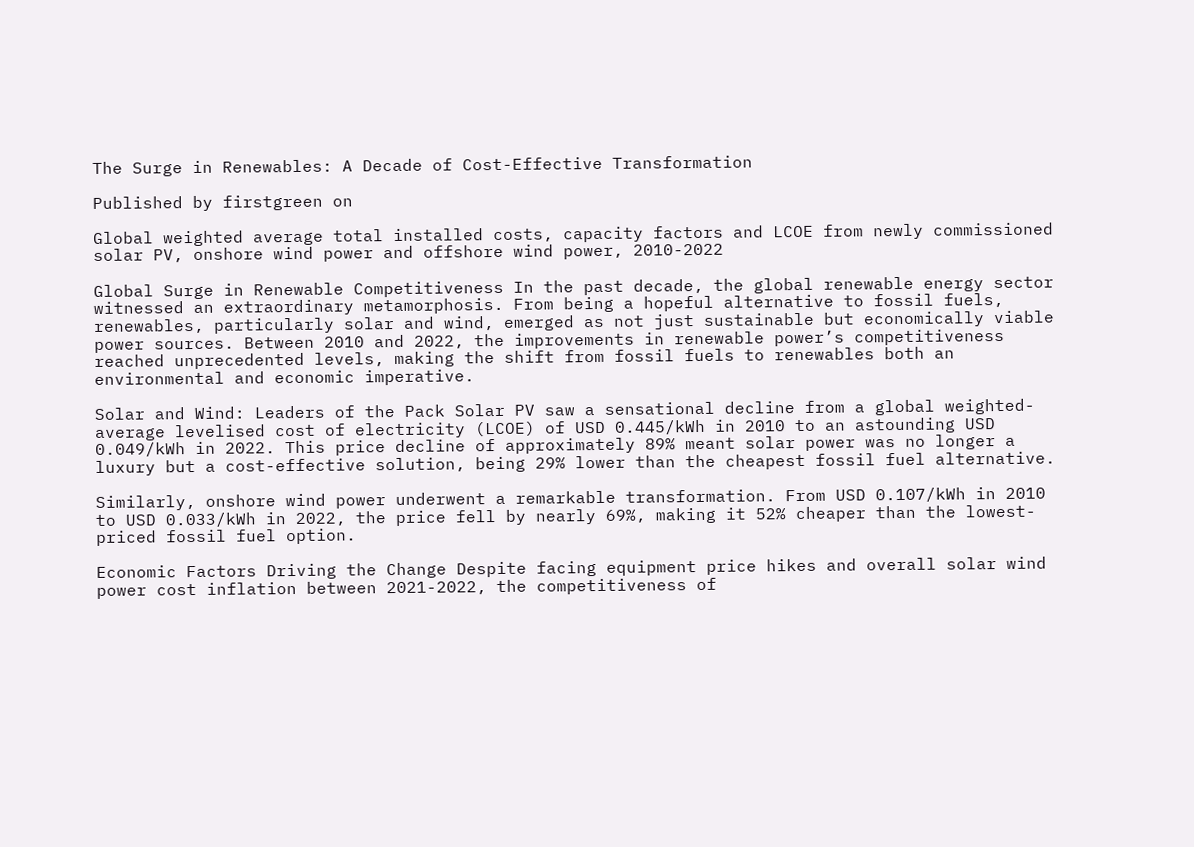The Surge in Renewables: A Decade of Cost-Effective Transformation

Published by firstgreen on

Global weighted average total installed costs, capacity factors and LCOE from newly commissioned
solar PV, onshore wind power and offshore wind power, 2010-2022

Global Surge in Renewable Competitiveness In the past decade, the global renewable energy sector witnessed an extraordinary metamorphosis. From being a hopeful alternative to fossil fuels, renewables, particularly solar and wind, emerged as not just sustainable but economically viable power sources. Between 2010 and 2022, the improvements in renewable power’s competitiveness reached unprecedented levels, making the shift from fossil fuels to renewables both an environmental and economic imperative.

Solar and Wind: Leaders of the Pack Solar PV saw a sensational decline from a global weighted-average levelised cost of electricity (LCOE) of USD 0.445/kWh in 2010 to an astounding USD 0.049/kWh in 2022. This price decline of approximately 89% meant solar power was no longer a luxury but a cost-effective solution, being 29% lower than the cheapest fossil fuel alternative.

Similarly, onshore wind power underwent a remarkable transformation. From USD 0.107/kWh in 2010 to USD 0.033/kWh in 2022, the price fell by nearly 69%, making it 52% cheaper than the lowest-priced fossil fuel option.

Economic Factors Driving the Change Despite facing equipment price hikes and overall solar wind power cost inflation between 2021-2022, the competitiveness of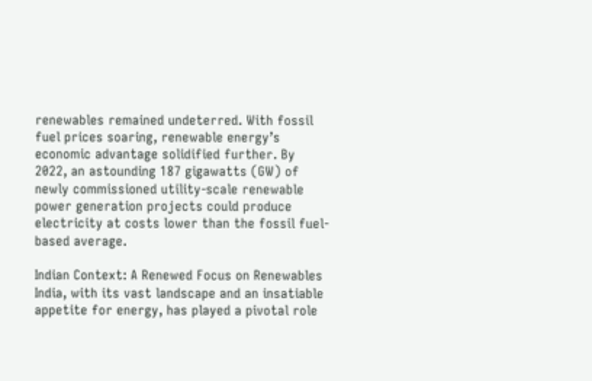renewables remained undeterred. With fossil fuel prices soaring, renewable energy’s economic advantage solidified further. By 2022, an astounding 187 gigawatts (GW) of newly commissioned utility-scale renewable power generation projects could produce electricity at costs lower than the fossil fuel-based average.

Indian Context: A Renewed Focus on Renewables India, with its vast landscape and an insatiable appetite for energy, has played a pivotal role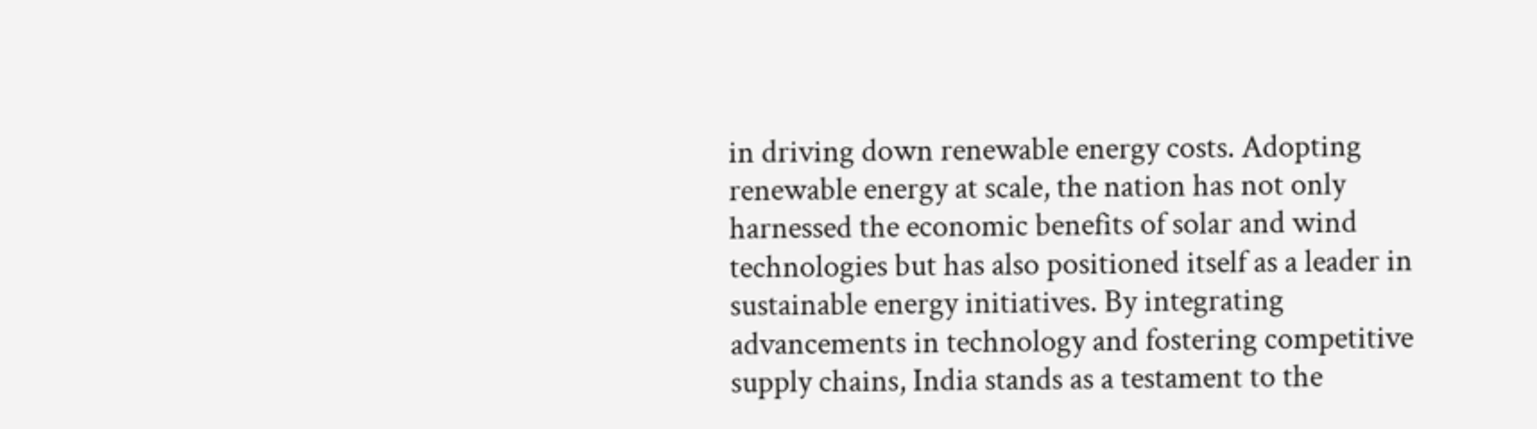in driving down renewable energy costs. Adopting renewable energy at scale, the nation has not only harnessed the economic benefits of solar and wind technologies but has also positioned itself as a leader in sustainable energy initiatives. By integrating advancements in technology and fostering competitive supply chains, India stands as a testament to the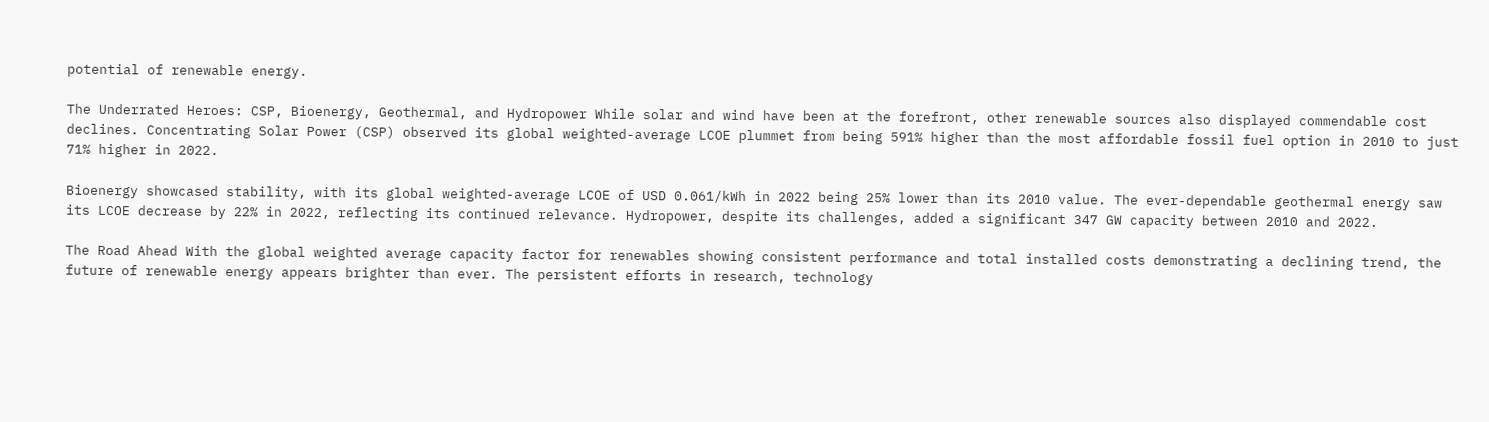potential of renewable energy.

The Underrated Heroes: CSP, Bioenergy, Geothermal, and Hydropower While solar and wind have been at the forefront, other renewable sources also displayed commendable cost declines. Concentrating Solar Power (CSP) observed its global weighted-average LCOE plummet from being 591% higher than the most affordable fossil fuel option in 2010 to just 71% higher in 2022.

Bioenergy showcased stability, with its global weighted-average LCOE of USD 0.061/kWh in 2022 being 25% lower than its 2010 value. The ever-dependable geothermal energy saw its LCOE decrease by 22% in 2022, reflecting its continued relevance. Hydropower, despite its challenges, added a significant 347 GW capacity between 2010 and 2022.

The Road Ahead With the global weighted average capacity factor for renewables showing consistent performance and total installed costs demonstrating a declining trend, the future of renewable energy appears brighter than ever. The persistent efforts in research, technology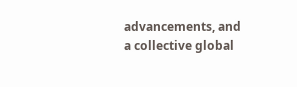advancements, and a collective global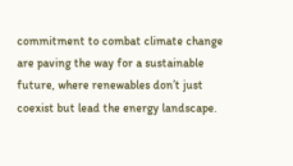commitment to combat climate change are paving the way for a sustainable future, where renewables don’t just coexist but lead the energy landscape.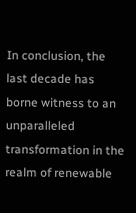In conclusion, the last decade has borne witness to an unparalleled transformation in the realm of renewable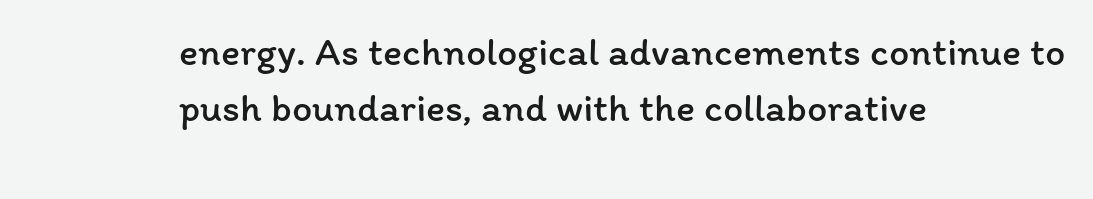energy. As technological advancements continue to push boundaries, and with the collaborative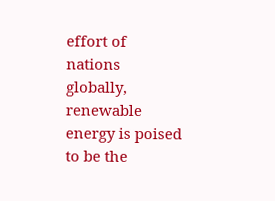effort of nations globally, renewable energy is poised to be the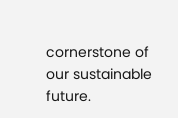cornerstone of our sustainable future.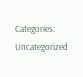Categories: Uncategorized